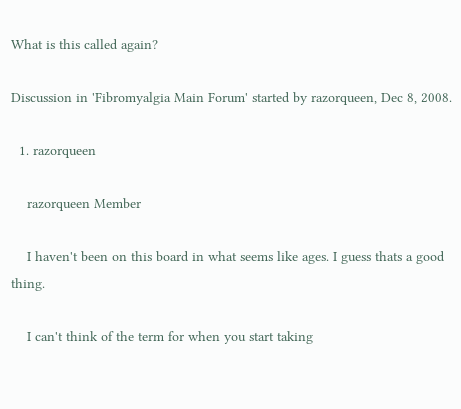What is this called again?

Discussion in 'Fibromyalgia Main Forum' started by razorqueen, Dec 8, 2008.

  1. razorqueen

    razorqueen Member

    I haven't been on this board in what seems like ages. I guess thats a good thing.

    I can't think of the term for when you start taking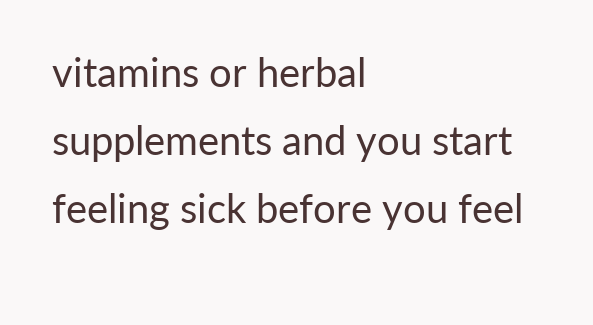vitamins or herbal supplements and you start feeling sick before you feel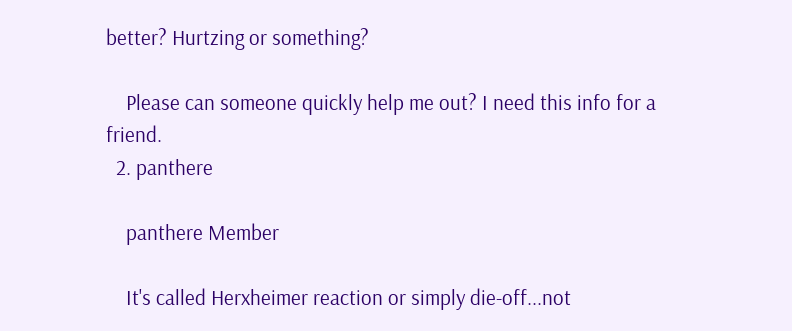better? Hurtzing or something?

    Please can someone quickly help me out? I need this info for a friend.
  2. panthere

    panthere Member

    It's called Herxheimer reaction or simply die-off...not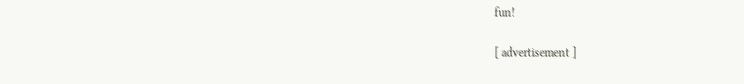fun!

[ advertisement ]